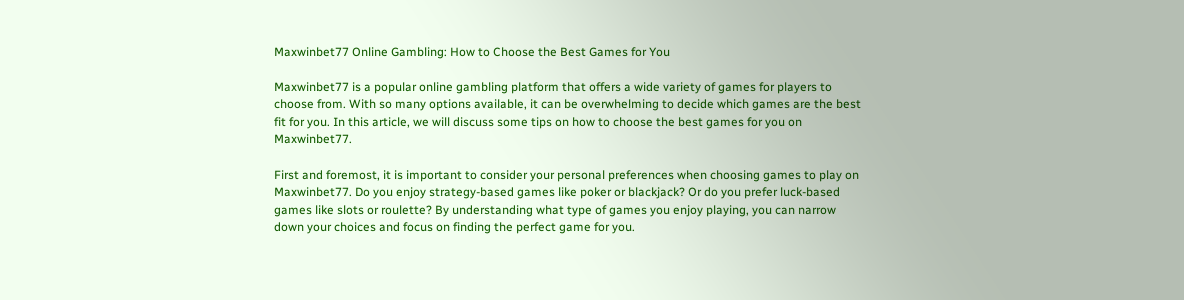Maxwinbet77 Online Gambling: How to Choose the Best Games for You

Maxwinbet77 is a popular online gambling platform that offers a wide variety of games for players to choose from. With so many options available, it can be overwhelming to decide which games are the best fit for you. In this article, we will discuss some tips on how to choose the best games for you on Maxwinbet77.

First and foremost, it is important to consider your personal preferences when choosing games to play on Maxwinbet77. Do you enjoy strategy-based games like poker or blackjack? Or do you prefer luck-based games like slots or roulette? By understanding what type of games you enjoy playing, you can narrow down your choices and focus on finding the perfect game for you.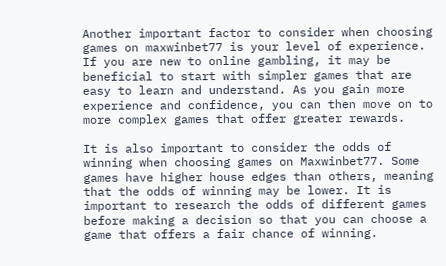Another important factor to consider when choosing games on maxwinbet77 is your level of experience. If you are new to online gambling, it may be beneficial to start with simpler games that are easy to learn and understand. As you gain more experience and confidence, you can then move on to more complex games that offer greater rewards.

It is also important to consider the odds of winning when choosing games on Maxwinbet77. Some games have higher house edges than others, meaning that the odds of winning may be lower. It is important to research the odds of different games before making a decision so that you can choose a game that offers a fair chance of winning.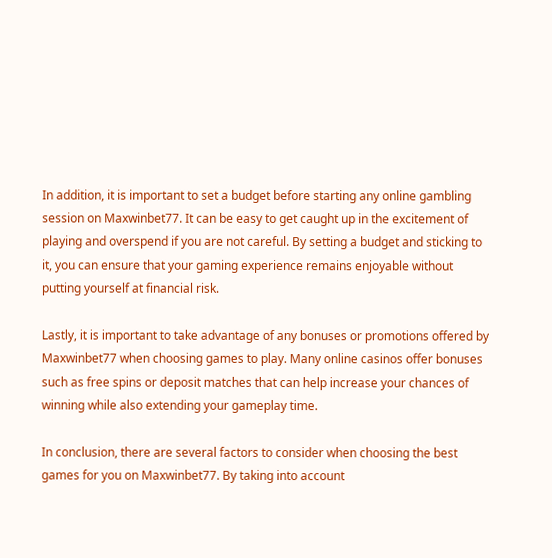In addition, it is important to set a budget before starting any online gambling session on Maxwinbet77. It can be easy to get caught up in the excitement of playing and overspend if you are not careful. By setting a budget and sticking to it, you can ensure that your gaming experience remains enjoyable without putting yourself at financial risk.

Lastly, it is important to take advantage of any bonuses or promotions offered by Maxwinbet77 when choosing games to play. Many online casinos offer bonuses such as free spins or deposit matches that can help increase your chances of winning while also extending your gameplay time.

In conclusion, there are several factors to consider when choosing the best games for you on Maxwinbet77. By taking into account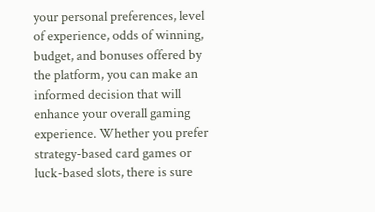your personal preferences, level of experience, odds of winning, budget, and bonuses offered by the platform, you can make an informed decision that will enhance your overall gaming experience. Whether you prefer strategy-based card games or luck-based slots, there is sure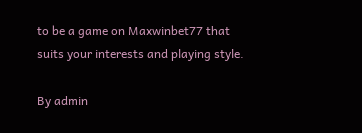to be a game on Maxwinbet77 that suits your interests and playing style.

By admin